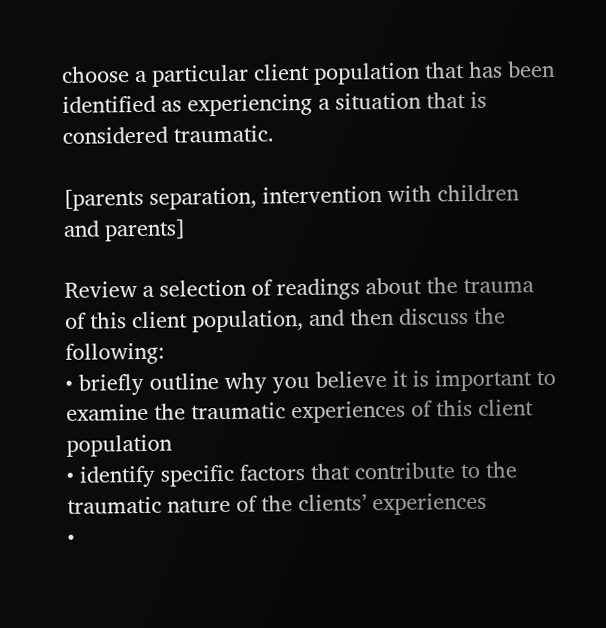choose a particular client population that has been identified as experiencing a situation that is considered traumatic.

[parents separation, intervention with children and parents]

Review a selection of readings about the trauma of this client population, and then discuss the following:
• briefly outline why you believe it is important to examine the traumatic experiences of this client population
• identify specific factors that contribute to the traumatic nature of the clients’ experiences
•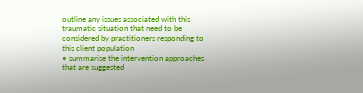outline any issues associated with this traumatic situation that need to be considered by practitioners responding to this client population
• summarise the intervention approaches that are suggested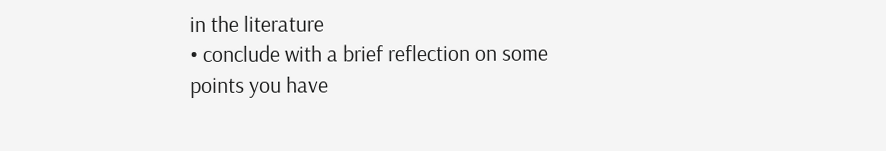in the literature
• conclude with a brief reflection on some points you have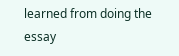learned from doing the essay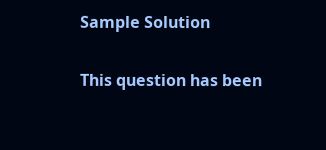Sample Solution

This question has been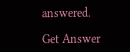answered.

Get Answer